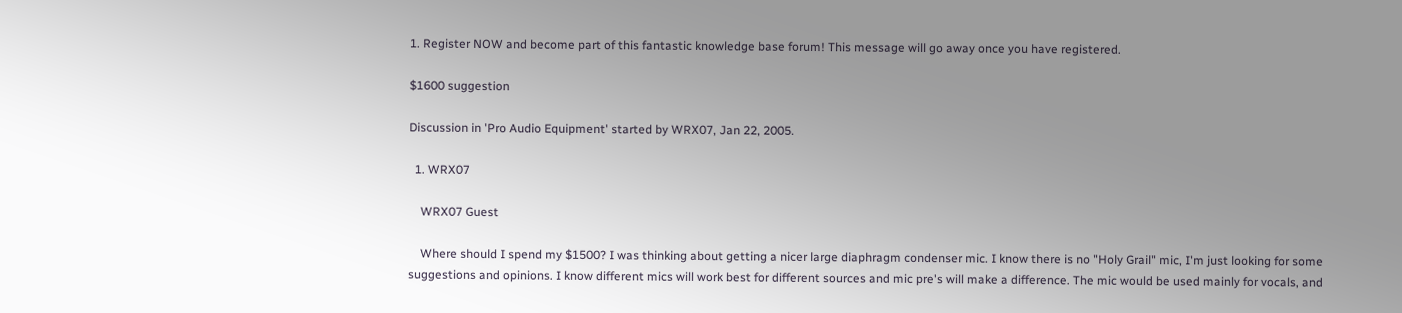1. Register NOW and become part of this fantastic knowledge base forum! This message will go away once you have registered.

$1600 suggestion

Discussion in 'Pro Audio Equipment' started by WRX07, Jan 22, 2005.

  1. WRX07

    WRX07 Guest

    Where should I spend my $1500? I was thinking about getting a nicer large diaphragm condenser mic. I know there is no "Holy Grail" mic, I'm just looking for some suggestions and opinions. I know different mics will work best for different sources and mic pre's will make a difference. The mic would be used mainly for vocals, and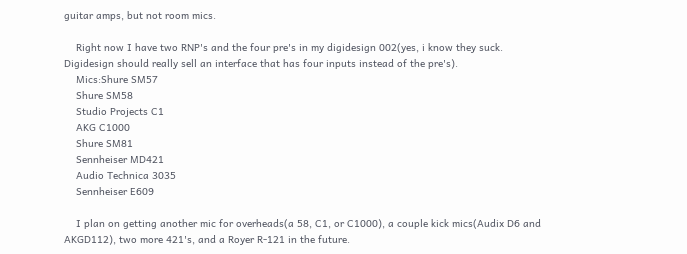guitar amps, but not room mics.

    Right now I have two RNP's and the four pre's in my digidesign 002(yes, i know they suck. Digidesign should really sell an interface that has four inputs instead of the pre's).
    Mics:Shure SM57
    Shure SM58
    Studio Projects C1
    AKG C1000
    Shure SM81
    Sennheiser MD421
    Audio Technica 3035
    Sennheiser E609

    I plan on getting another mic for overheads(a 58, C1, or C1000), a couple kick mics(Audix D6 and AKGD112), two more 421's, and a Royer R-121 in the future.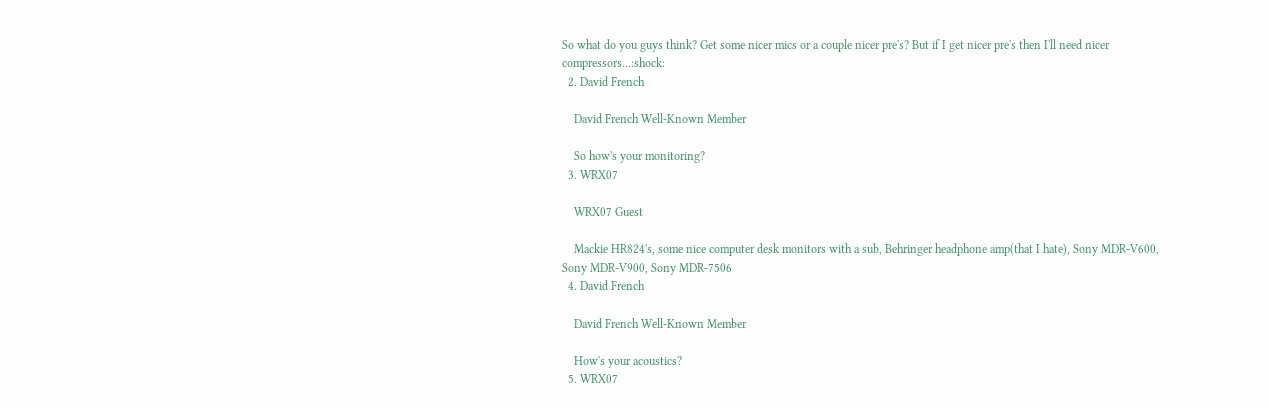So what do you guys think? Get some nicer mics or a couple nicer pre's? But if I get nicer pre's then I'll need nicer compressors...:shock:
  2. David French

    David French Well-Known Member

    So how's your monitoring?
  3. WRX07

    WRX07 Guest

    Mackie HR824's, some nice computer desk monitors with a sub, Behringer headphone amp(that I hate), Sony MDR-V600, Sony MDR-V900, Sony MDR-7506
  4. David French

    David French Well-Known Member

    How's your acoustics?
  5. WRX07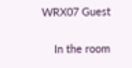WRX07 Guest

    In the room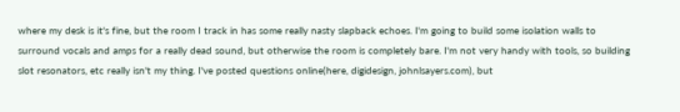where my desk is it's fine, but the room I track in has some really nasty slapback echoes. I'm going to build some isolation walls to surround vocals and amps for a really dead sound, but otherwise the room is completely bare. I'm not very handy with tools, so building slot resonators, etc really isn't my thing. I've posted questions online(here, digidesign, johnlsayers.com), but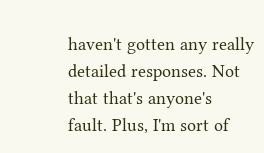haven't gotten any really detailed responses. Not that that's anyone's fault. Plus, I'm sort of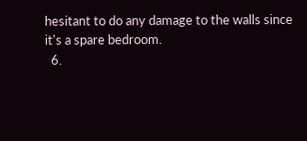hesitant to do any damage to the walls since it's a spare bedroom.
  6.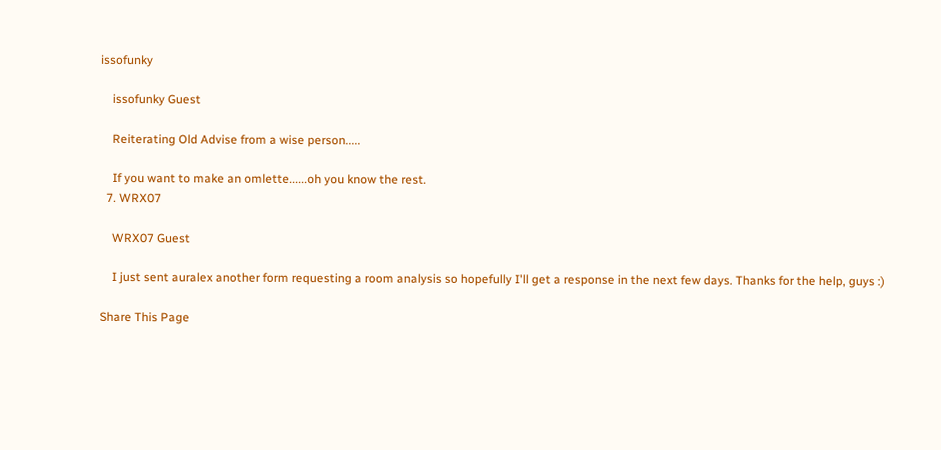issofunky

    issofunky Guest

    Reiterating Old Advise from a wise person.....

    If you want to make an omlette......oh you know the rest.
  7. WRX07

    WRX07 Guest

    I just sent auralex another form requesting a room analysis so hopefully I'll get a response in the next few days. Thanks for the help, guys :)

Share This Page